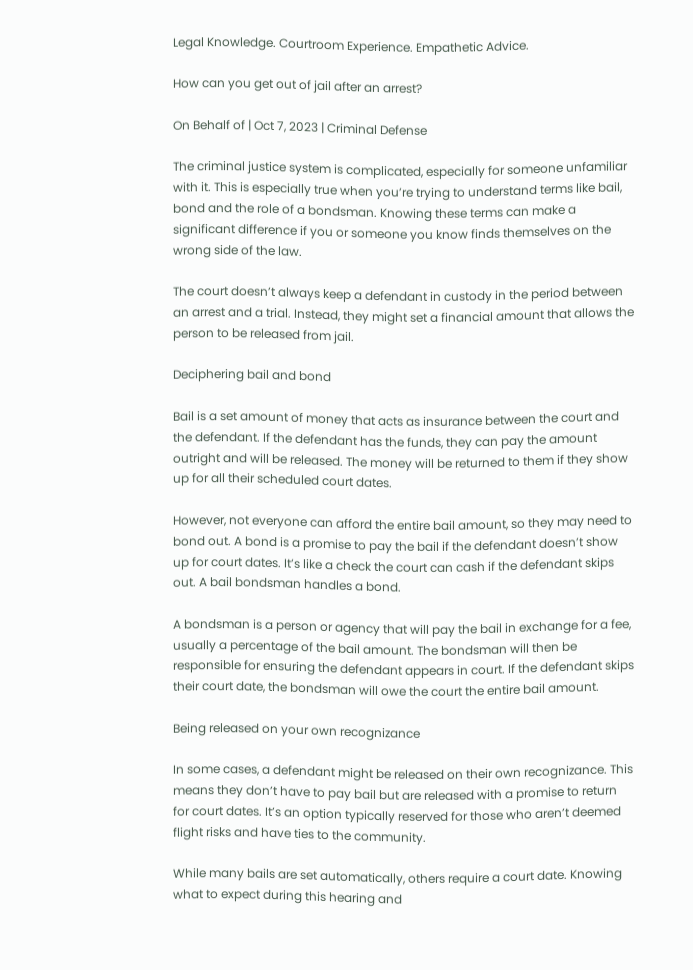Legal Knowledge. Courtroom Experience. Empathetic Advice.

How can you get out of jail after an arrest?

On Behalf of | Oct 7, 2023 | Criminal Defense

The criminal justice system is complicated, especially for someone unfamiliar with it. This is especially true when you’re trying to understand terms like bail, bond and the role of a bondsman. Knowing these terms can make a significant difference if you or someone you know finds themselves on the wrong side of the law.

The court doesn’t always keep a defendant in custody in the period between an arrest and a trial. Instead, they might set a financial amount that allows the person to be released from jail.

Deciphering bail and bond

Bail is a set amount of money that acts as insurance between the court and the defendant. If the defendant has the funds, they can pay the amount outright and will be released. The money will be returned to them if they show up for all their scheduled court dates.

However, not everyone can afford the entire bail amount, so they may need to bond out. A bond is a promise to pay the bail if the defendant doesn’t show up for court dates. It’s like a check the court can cash if the defendant skips out. A bail bondsman handles a bond.

A bondsman is a person or agency that will pay the bail in exchange for a fee, usually a percentage of the bail amount. The bondsman will then be responsible for ensuring the defendant appears in court. If the defendant skips their court date, the bondsman will owe the court the entire bail amount.

Being released on your own recognizance

In some cases, a defendant might be released on their own recognizance. This means they don’t have to pay bail but are released with a promise to return for court dates. It’s an option typically reserved for those who aren’t deemed flight risks and have ties to the community.

While many bails are set automatically, others require a court date. Knowing what to expect during this hearing and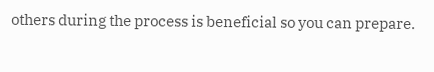others during the process is beneficial so you can prepare.